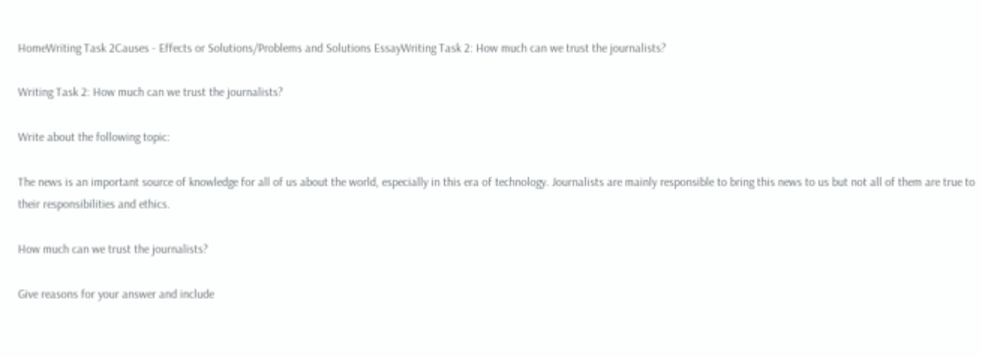HomeWriting Task 2Causes - Effects or Solutions/Problems and Solutions EssayWriting Task 2: How much can we trust the journalists?

Writing Task 2: How much can we trust the journalists?

Write about the following topic:

The news is an important source of knowledge for all of us about the world, especially in this era of technology. Journalists are mainly responsible to bring this news to us but not all of them are true to their responsibilities and ethics.

How much can we trust the journalists?

Give reasons for your answer and include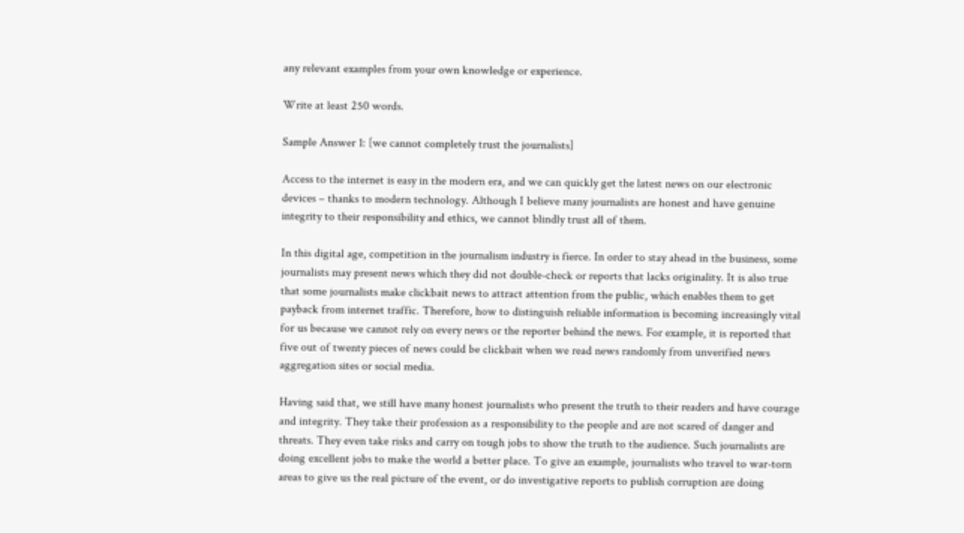any relevant examples from your own knowledge or experience.

Write at least 250 words.

Sample Answer 1: [we cannot completely trust the journalists]

Access to the internet is easy in the modern era, and we can quickly get the latest news on our electronic devices – thanks to modern technology. Although I believe many journalists are honest and have genuine integrity to their responsibility and ethics, we cannot blindly trust all of them.

In this digital age, competition in the journalism industry is fierce. In order to stay ahead in the business, some journalists may present news which they did not double-check or reports that lacks originality. It is also true that some journalists make clickbait news to attract attention from the public, which enables them to get payback from internet traffic. Therefore, how to distinguish reliable information is becoming increasingly vital for us because we cannot rely on every news or the reporter behind the news. For example, it is reported that five out of twenty pieces of news could be clickbait when we read news randomly from unverified news aggregation sites or social media.

Having said that, we still have many honest journalists who present the truth to their readers and have courage and integrity. They take their profession as a responsibility to the people and are not scared of danger and threats. They even take risks and carry on tough jobs to show the truth to the audience. Such journalists are doing excellent jobs to make the world a better place. To give an example, journalists who travel to war-torn areas to give us the real picture of the event, or do investigative reports to publish corruption are doing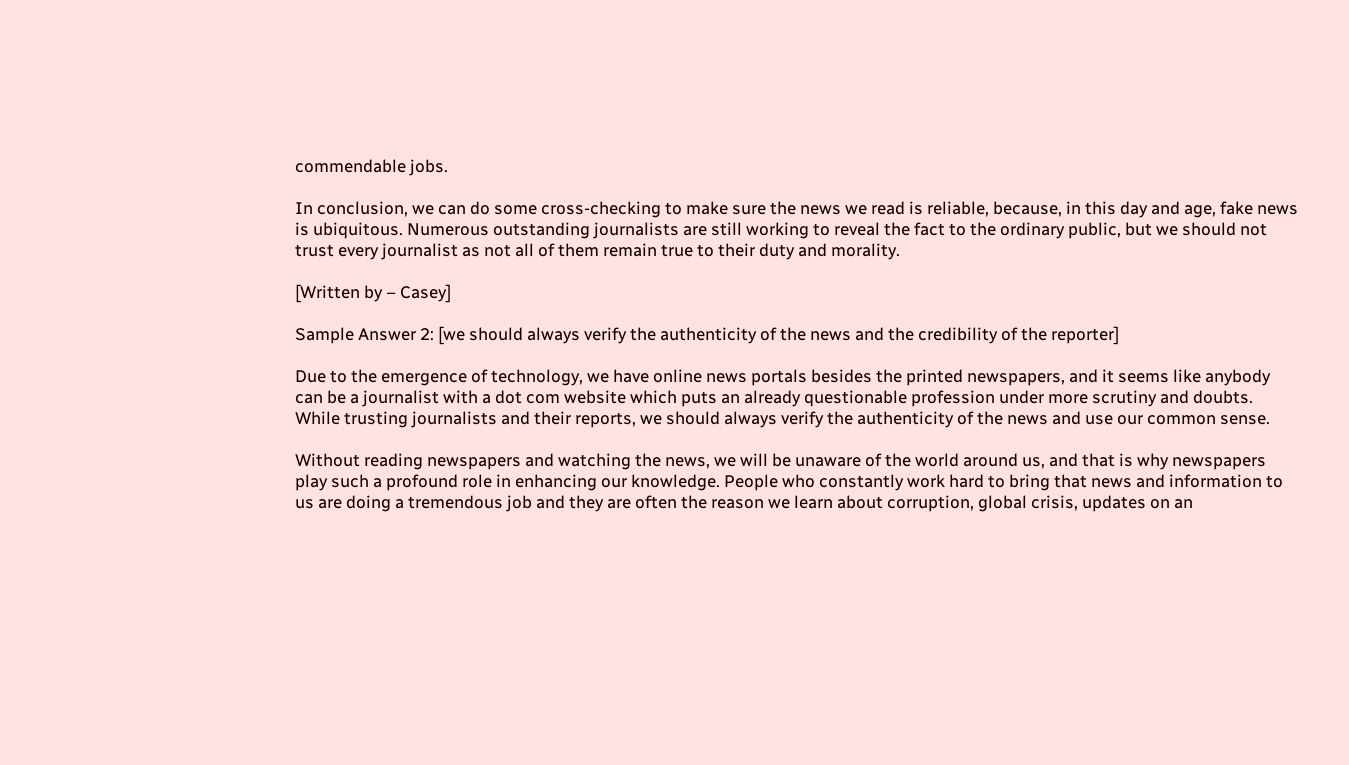commendable jobs.

In conclusion, we can do some cross-checking to make sure the news we read is reliable, because, in this day and age, fake news is ubiquitous. Numerous outstanding journalists are still working to reveal the fact to the ordinary public, but we should not trust every journalist as not all of them remain true to their duty and morality.

[Written by – Casey]

Sample Answer 2: [we should always verify the authenticity of the news and the credibility of the reporter]

Due to the emergence of technology, we have online news portals besides the printed newspapers, and it seems like anybody can be a journalist with a dot com website which puts an already questionable profession under more scrutiny and doubts. While trusting journalists and their reports, we should always verify the authenticity of the news and use our common sense.

Without reading newspapers and watching the news, we will be unaware of the world around us, and that is why newspapers play such a profound role in enhancing our knowledge. People who constantly work hard to bring that news and information to us are doing a tremendous job and they are often the reason we learn about corruption, global crisis, updates on an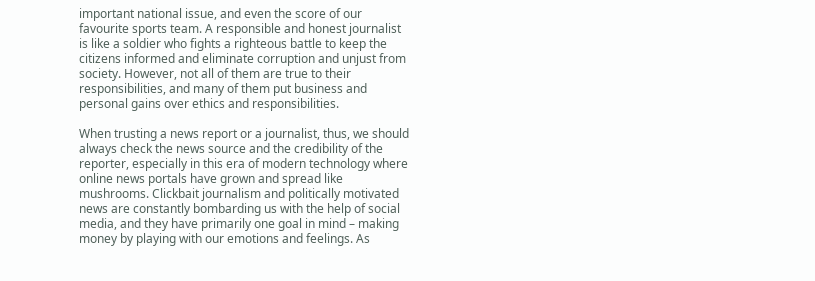important national issue, and even the score of our favourite sports team. A responsible and honest journalist is like a soldier who fights a righteous battle to keep the citizens informed and eliminate corruption and unjust from society. However, not all of them are true to their responsibilities, and many of them put business and personal gains over ethics and responsibilities.

When trusting a news report or a journalist, thus, we should always check the news source and the credibility of the reporter, especially in this era of modern technology where online news portals have grown and spread like mushrooms. Clickbait journalism and politically motivated news are constantly bombarding us with the help of social media, and they have primarily one goal in mind – making money by playing with our emotions and feelings. As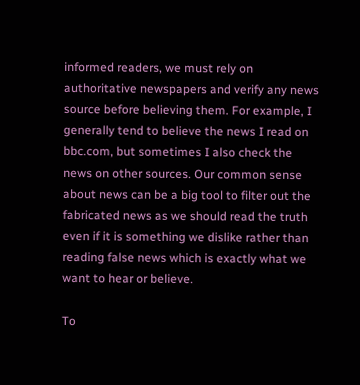informed readers, we must rely on authoritative newspapers and verify any news source before believing them. For example, I generally tend to believe the news I read on bbc.com, but sometimes I also check the news on other sources. Our common sense about news can be a big tool to filter out the fabricated news as we should read the truth even if it is something we dislike rather than reading false news which is exactly what we want to hear or believe.

To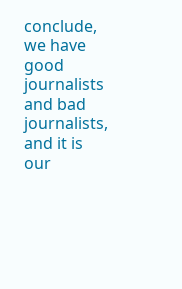conclude, we have good journalists and bad journalists, and it is our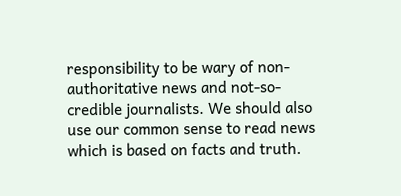responsibility to be wary of non-authoritative news and not-so-credible journalists. We should also use our common sense to read news which is based on facts and truth.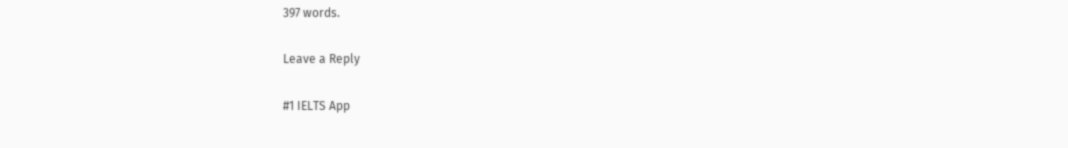397 words.

Leave a Reply

#1 IELTS App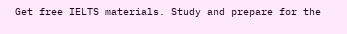Get free IELTS materials. Study and prepare for the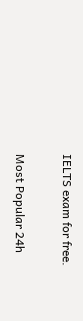IELTS exam for free.

Most Popular 24h